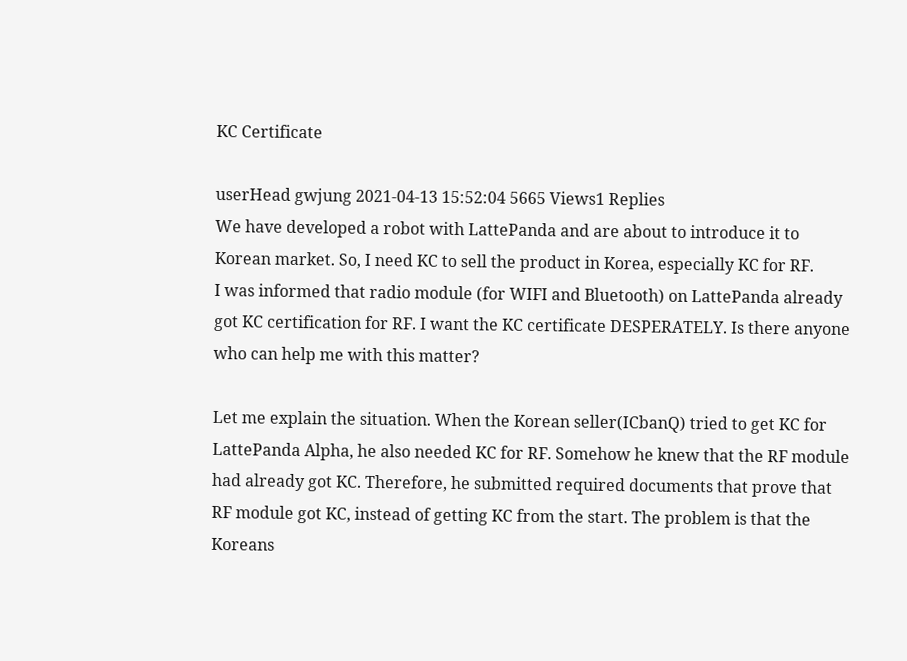KC Certificate

userHead gwjung 2021-04-13 15:52:04 5665 Views1 Replies
We have developed a robot with LattePanda and are about to introduce it to Korean market. So, I need KC to sell the product in Korea, especially KC for RF.
I was informed that radio module (for WIFI and Bluetooth) on LattePanda already got KC certification for RF. I want the KC certificate DESPERATELY. Is there anyone who can help me with this matter?

Let me explain the situation. When the Korean seller(ICbanQ) tried to get KC for LattePanda Alpha, he also needed KC for RF. Somehow he knew that the RF module had already got KC. Therefore, he submitted required documents that prove that RF module got KC, instead of getting KC from the start. The problem is that the Koreans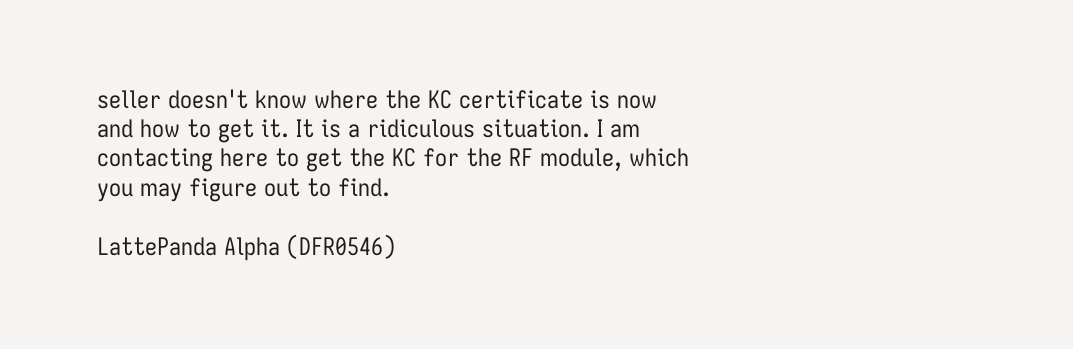seller doesn't know where the KC certificate is now and how to get it. It is a ridiculous situation. I am contacting here to get the KC for the RF module, which you may figure out to find.

LattePanda Alpha (DFR0546)